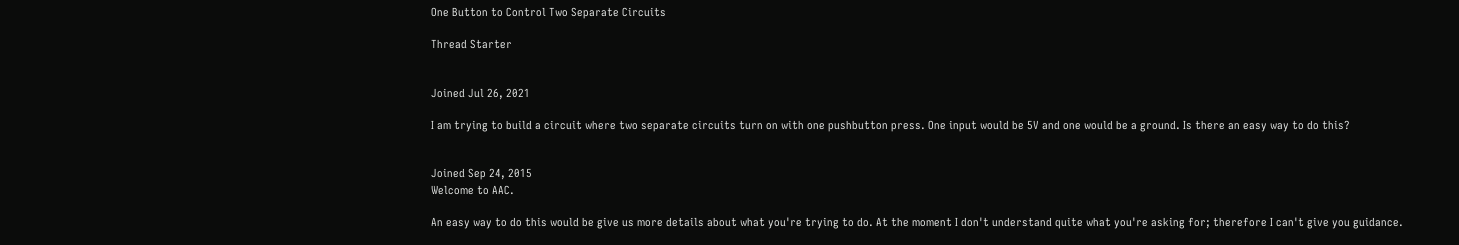One Button to Control Two Separate Circuits

Thread Starter


Joined Jul 26, 2021

I am trying to build a circuit where two separate circuits turn on with one pushbutton press. One input would be 5V and one would be a ground. Is there an easy way to do this?


Joined Sep 24, 2015
Welcome to AAC.

An easy way to do this would be give us more details about what you're trying to do. At the moment I don't understand quite what you're asking for; therefore I can't give you guidance.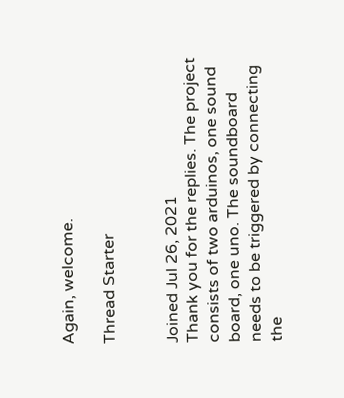Again, welcome.

Thread Starter


Joined Jul 26, 2021
Thank you for the replies. The project consists of two arduinos, one sound board, one uno. The soundboard needs to be triggered by connecting the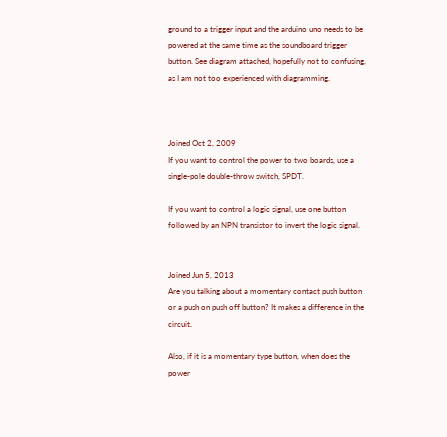ground to a trigger input and the arduino uno needs to be powered at the same time as the soundboard trigger button. See diagram attached, hopefully not to confusing, as I am not too experienced with diagramming.



Joined Oct 2, 2009
If you want to control the power to two boards, use a single-pole double-throw switch, SPDT.

If you want to control a logic signal, use one button followed by an NPN transistor to invert the logic signal.


Joined Jun 5, 2013
Are you talking about a momentary contact push button or a push on push off button? It makes a difference in the circuit.

Also, if it is a momentary type button, when does the power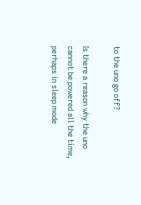to the uno go off?

Is there a reason why the uno cannot be powered all the time, perhaps in sleep mode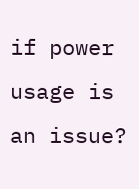if power usage is an issue?